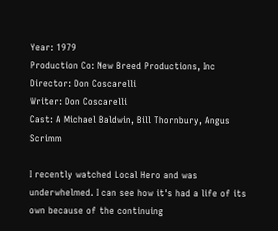Year: 1979
Production Co: New Breed Productions, Inc
Director: Don Coscarelli
Writer: Don Coscarelli
Cast: A Michael Baldwin, Bill Thornbury, Angus Scrimm

I recently watched Local Hero and was underwhelmed. I can see how it's had a life of its own because of the continuing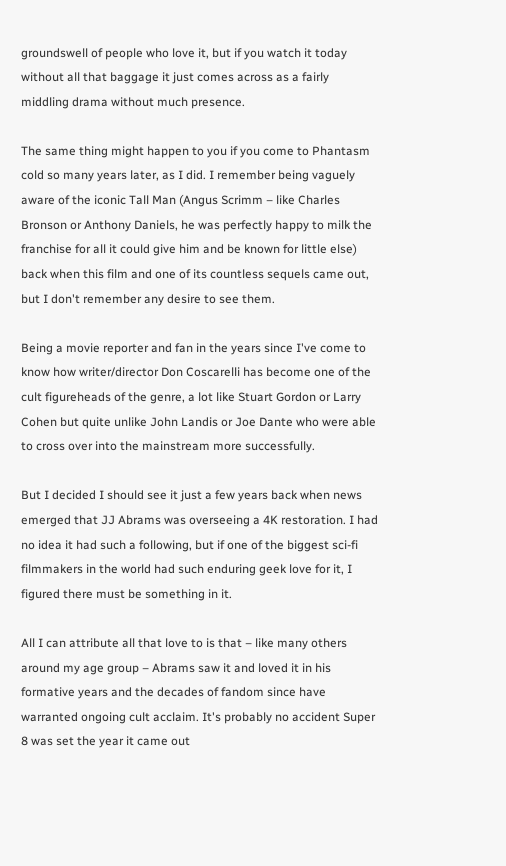groundswell of people who love it, but if you watch it today without all that baggage it just comes across as a fairly middling drama without much presence.

The same thing might happen to you if you come to Phantasm cold so many years later, as I did. I remember being vaguely aware of the iconic Tall Man (Angus Scrimm – like Charles Bronson or Anthony Daniels, he was perfectly happy to milk the franchise for all it could give him and be known for little else) back when this film and one of its countless sequels came out, but I don't remember any desire to see them.

Being a movie reporter and fan in the years since I've come to know how writer/director Don Coscarelli has become one of the cult figureheads of the genre, a lot like Stuart Gordon or Larry Cohen but quite unlike John Landis or Joe Dante who were able to cross over into the mainstream more successfully.

But I decided I should see it just a few years back when news emerged that JJ Abrams was overseeing a 4K restoration. I had no idea it had such a following, but if one of the biggest sci-fi filmmakers in the world had such enduring geek love for it, I figured there must be something in it.

All I can attribute all that love to is that – like many others around my age group – Abrams saw it and loved it in his formative years and the decades of fandom since have warranted ongoing cult acclaim. It's probably no accident Super 8 was set the year it came out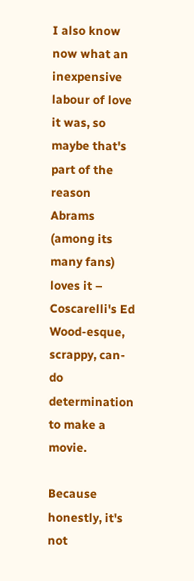I also know now what an inexpensive labour of love it was, so maybe that's part of the reason Abrams (among its many fans) loves it – Coscarelli's Ed Wood-esque, scrappy, can-do determination to make a movie.

Because honestly, it's not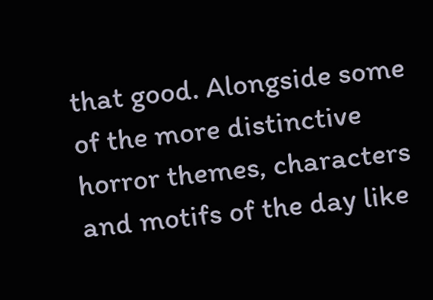that good. Alongside some of the more distinctive horror themes, characters and motifs of the day like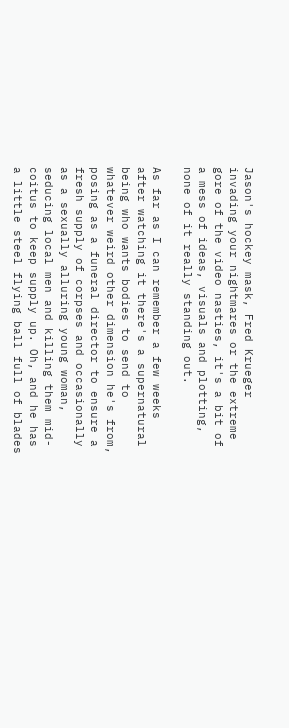Jason's hockey mask, Fred Krueger invading your nightmares or the extreme gore of the video nasties, it's a bit of a mess of ideas, visuals and plotting, none of it really standing out.

As far as I can remember a few weeks after watching it there's a supernatural being who wants bodies to send to whatever weird other dimension he's from, posing as a funeral director to ensure a fresh supply of corpses and occasionally as a sexually alluring young woman, seducing local men and killing them mid-coitus to keep supply up. Oh, and he has a little steel flying ball full of blades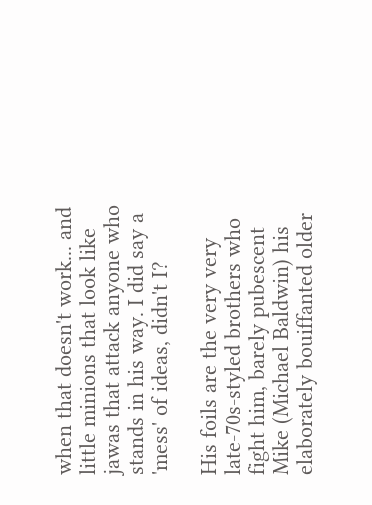when that doesn't work... and little minions that look like jawas that attack anyone who stands in his way. I did say a 'mess' of ideas, didn't I?

His foils are the very very late-70s-styled brothers who fight him, barely pubescent Mike (Michael Baldwin) his elaborately bouiffanted older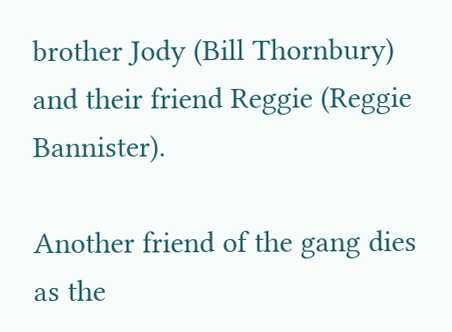brother Jody (Bill Thornbury) and their friend Reggie (Reggie Bannister).

Another friend of the gang dies as the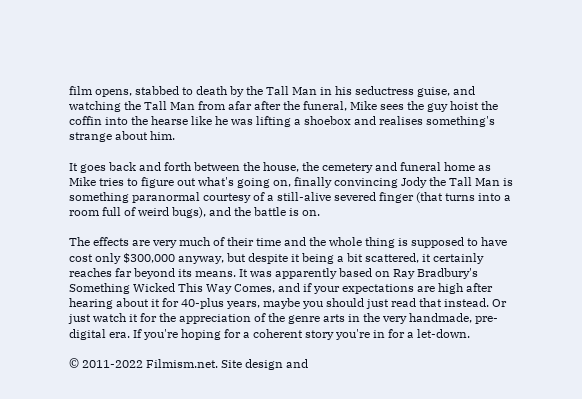film opens, stabbed to death by the Tall Man in his seductress guise, and watching the Tall Man from afar after the funeral, Mike sees the guy hoist the coffin into the hearse like he was lifting a shoebox and realises something's strange about him.

It goes back and forth between the house, the cemetery and funeral home as Mike tries to figure out what's going on, finally convincing Jody the Tall Man is something paranormal courtesy of a still-alive severed finger (that turns into a room full of weird bugs), and the battle is on.

The effects are very much of their time and the whole thing is supposed to have cost only $300,000 anyway, but despite it being a bit scattered, it certainly reaches far beyond its means. It was apparently based on Ray Bradbury's Something Wicked This Way Comes, and if your expectations are high after hearing about it for 40-plus years, maybe you should just read that instead. Or just watch it for the appreciation of the genre arts in the very handmade, pre-digital era. If you're hoping for a coherent story you're in for a let-down.

© 2011-2022 Filmism.net. Site design and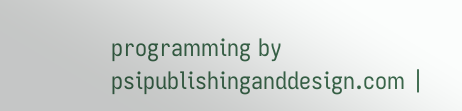programming by psipublishinganddesign.com |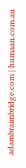adambraimbridge.com | humaan.com.au